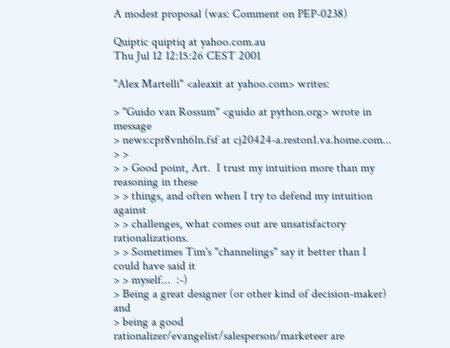A modest proposal (was: Comment on PEP-0238)

Quiptic quiptiq at yahoo.com.au
Thu Jul 12 12:15:26 CEST 2001

"Alex Martelli" <aleaxit at yahoo.com> writes:

> "Guido van Rossum" <guido at python.org> wrote in message
> news:cpr8vnh6ln.fsf at cj20424-a.reston1.va.home.com...
> >
> > Good point, Art.  I trust my intuition more than my reasoning in these
> > things, and often when I try to defend my intuition against
> > challenges, what comes out are unsatisfactory rationalizations.
> > Sometimes Tim's "channelings" say it better than I could have said it
> > myself...  :-)
> Being a great designer (or other kind of decision-maker) and
> being a good rationalizer/evangelist/salesperson/marketeer are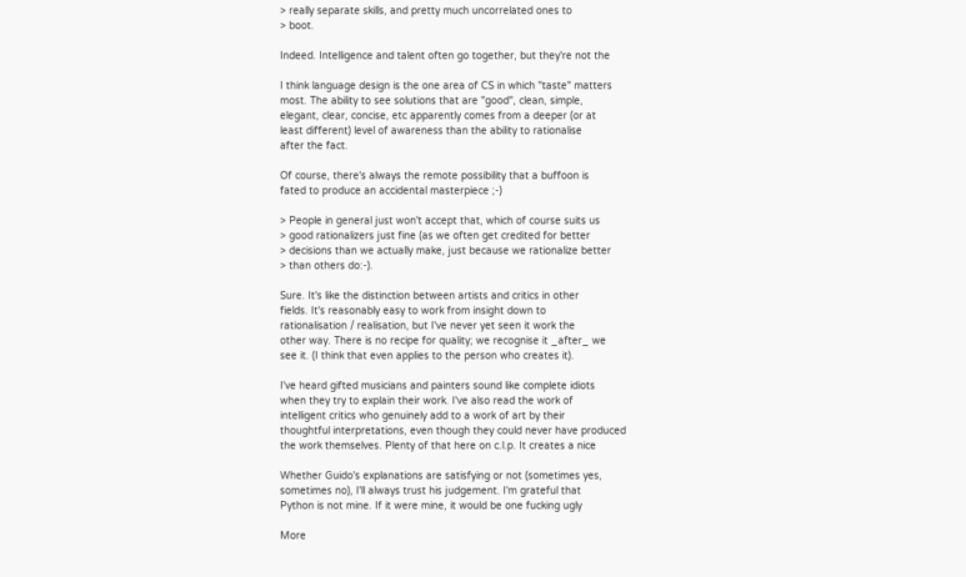> really separate skills, and pretty much uncorrelated ones to
> boot.

Indeed. Intelligence and talent often go together, but they're not the

I think language design is the one area of CS in which "taste" matters
most. The ability to see solutions that are "good", clean, simple,
elegant, clear, concise, etc apparently comes from a deeper (or at
least different) level of awareness than the ability to rationalise
after the fact.

Of course, there's always the remote possibility that a buffoon is
fated to produce an accidental masterpiece ;-)

> People in general just won't accept that, which of course suits us
> good rationalizers just fine (as we often get credited for better
> decisions than we actually make, just because we rationalize better
> than others do:-).

Sure. It's like the distinction between artists and critics in other
fields. It's reasonably easy to work from insight down to
rationalisation / realisation, but I've never yet seen it work the
other way. There is no recipe for quality; we recognise it _after_ we
see it. (I think that even applies to the person who creates it).

I've heard gifted musicians and painters sound like complete idiots
when they try to explain their work. I've also read the work of
intelligent critics who genuinely add to a work of art by their
thoughtful interpretations, even though they could never have produced
the work themselves. Plenty of that here on c.l.p. It creates a nice

Whether Guido's explanations are satisfying or not (sometimes yes,
sometimes no), I'll always trust his judgement. I'm grateful that
Python is not mine. If it were mine, it would be one fucking ugly

More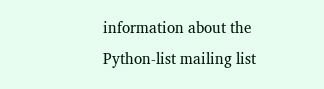information about the Python-list mailing list